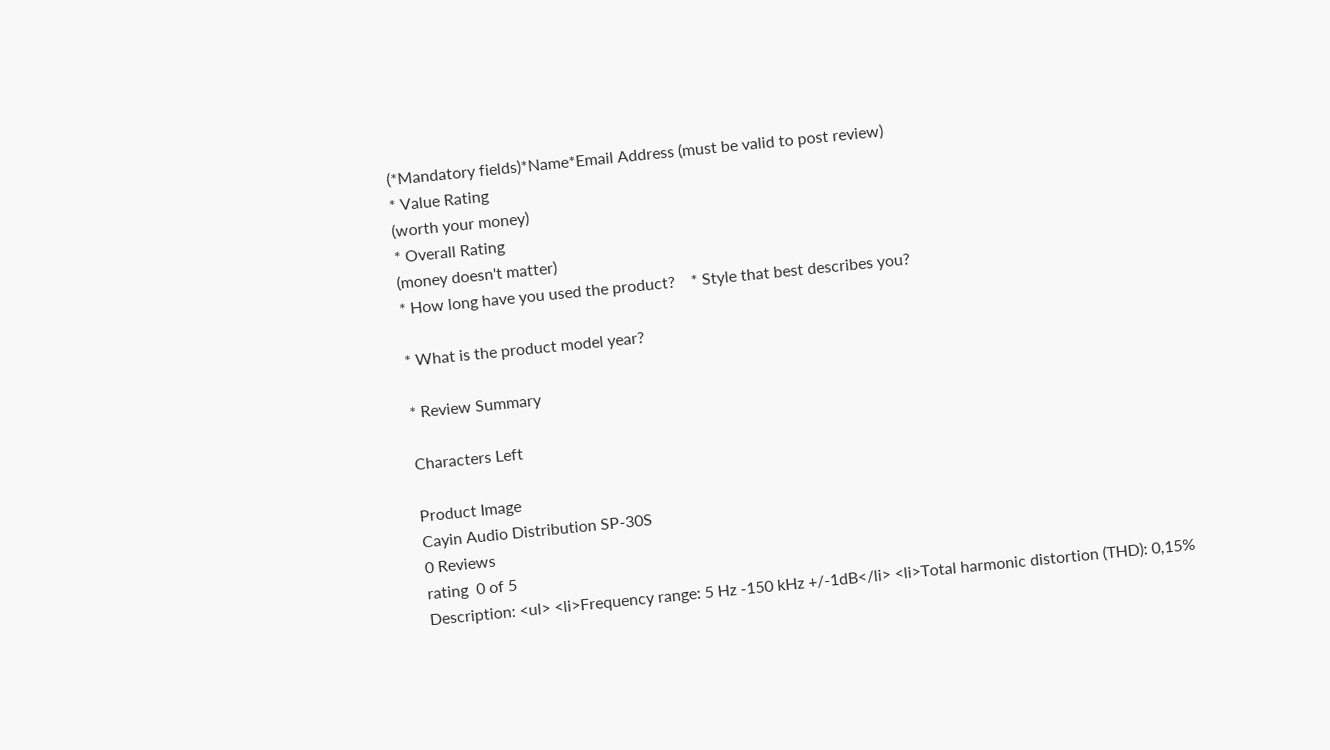(*Mandatory fields)*Name*Email Address (must be valid to post review)
* Value Rating
(worth your money)
* Overall Rating
(money doesn't matter)
* How long have you used the product?    * Style that best describes you?

* What is the product model year?

* Review Summary

Characters Left

Product Image
Cayin Audio Distribution SP-30S
0 Reviews
rating  0 of 5
Description: <ul> <li>Frequency range: 5 Hz -150 kHz +/-1dB</li> <li>Total harmonic distortion (THD): 0,15%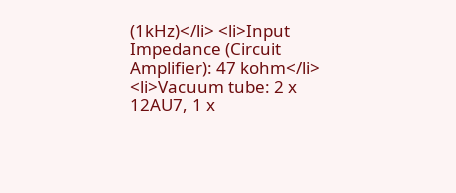(1kHz)</li> <li>Input Impedance (Circuit Amplifier): 47 kohm</li> <li>Vacuum tube: 2 x 12AU7, 1 x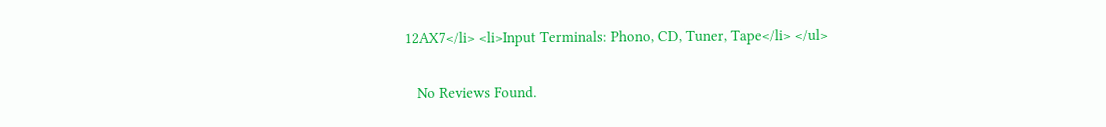12AX7</li> <li>Input Terminals: Phono, CD, Tuner, Tape</li> </ul>


   No Reviews Found.